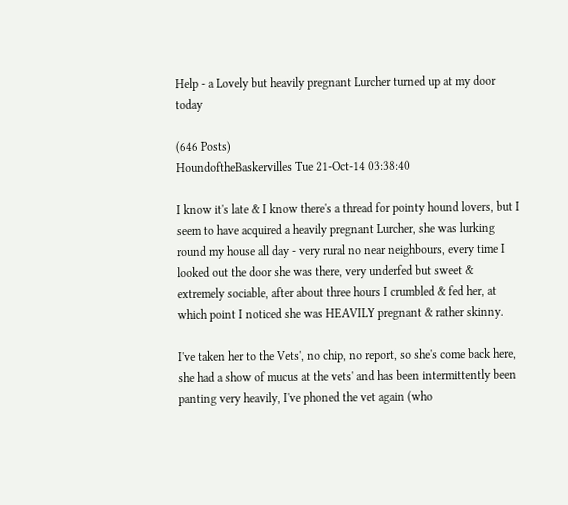Help - a Lovely but heavily pregnant Lurcher turned up at my door today

(646 Posts)
HoundoftheBaskervilles Tue 21-Oct-14 03:38:40

I know it's late & I know there's a thread for pointy hound lovers, but I seem to have acquired a heavily pregnant Lurcher, she was lurking round my house all day - very rural no near neighbours, every time I looked out the door she was there, very underfed but sweet & extremely sociable, after about three hours I crumbled & fed her, at which point I noticed she was HEAVILY pregnant & rather skinny.

I've taken her to the Vets', no chip, no report, so she's come back here, she had a show of mucus at the vets' and has been intermittently been panting very heavily, I've phoned the vet again (who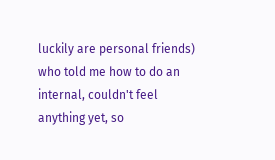luckily are personal friends) who told me how to do an internal, couldn't feel anything yet, so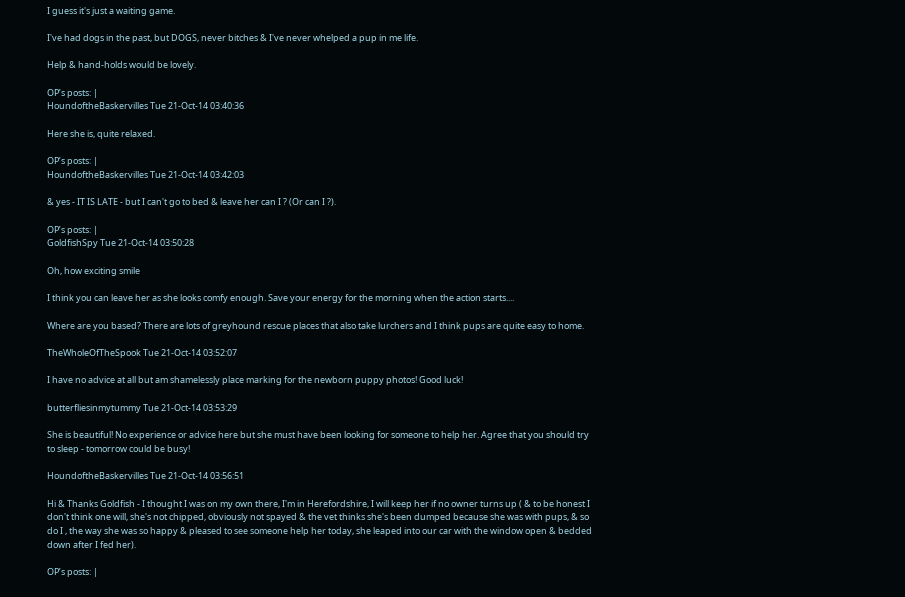I guess it's just a waiting game.

I've had dogs in the past, but DOGS, never bitches & I've never whelped a pup in me life.

Help & hand-holds would be lovely.

OP’s posts: |
HoundoftheBaskervilles Tue 21-Oct-14 03:40:36

Here she is, quite relaxed.

OP’s posts: |
HoundoftheBaskervilles Tue 21-Oct-14 03:42:03

& yes - IT IS LATE - but I can't go to bed & leave her can I ? (Or can I ?).

OP’s posts: |
GoldfishSpy Tue 21-Oct-14 03:50:28

Oh, how exciting smile

I think you can leave her as she looks comfy enough. Save your energy for the morning when the action starts....

Where are you based? There are lots of greyhound rescue places that also take lurchers and I think pups are quite easy to home.

TheWholeOfTheSpook Tue 21-Oct-14 03:52:07

I have no advice at all but am shamelessly place marking for the newborn puppy photos! Good luck!

butterfliesinmytummy Tue 21-Oct-14 03:53:29

She is beautiful! No experience or advice here but she must have been looking for someone to help her. Agree that you should try to sleep - tomorrow could be busy!

HoundoftheBaskervilles Tue 21-Oct-14 03:56:51

Hi & Thanks Goldfish - I thought I was on my own there, I'm in Herefordshire, I will keep her if no owner turns up ( & to be honest I don't think one will, she's not chipped, obviously not spayed & the vet thinks she's been dumped because she was with pups, & so do I , the way she was so happy & pleased to see someone help her today, she leaped into our car with the window open & bedded down after I fed her).

OP’s posts: |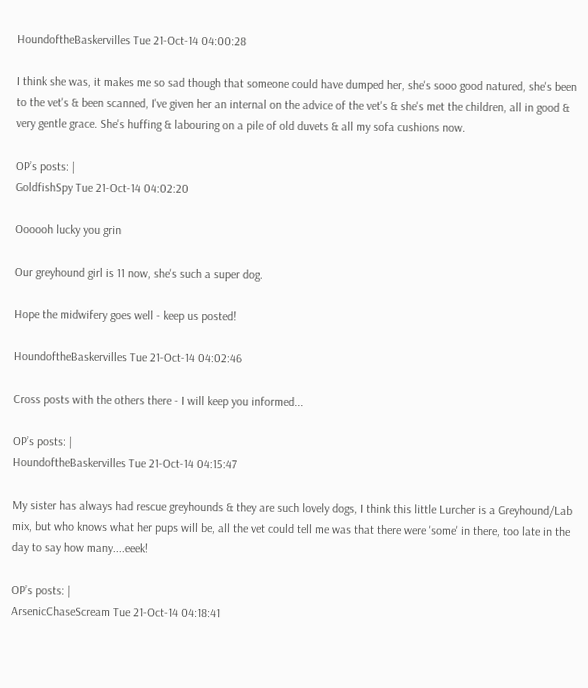HoundoftheBaskervilles Tue 21-Oct-14 04:00:28

I think she was, it makes me so sad though that someone could have dumped her, she's sooo good natured, she's been to the vet's & been scanned, I've given her an internal on the advice of the vet's & she's met the children, all in good & very gentle grace. She's huffing & labouring on a pile of old duvets & all my sofa cushions now.

OP’s posts: |
GoldfishSpy Tue 21-Oct-14 04:02:20

Oooooh lucky you grin

Our greyhound girl is 11 now, she's such a super dog.

Hope the midwifery goes well - keep us posted!

HoundoftheBaskervilles Tue 21-Oct-14 04:02:46

Cross posts with the others there - I will keep you informed...

OP’s posts: |
HoundoftheBaskervilles Tue 21-Oct-14 04:15:47

My sister has always had rescue greyhounds & they are such lovely dogs, I think this little Lurcher is a Greyhound/Lab mix, but who knows what her pups will be, all the vet could tell me was that there were 'some' in there, too late in the day to say how many....eeek!

OP’s posts: |
ArsenicChaseScream Tue 21-Oct-14 04:18:41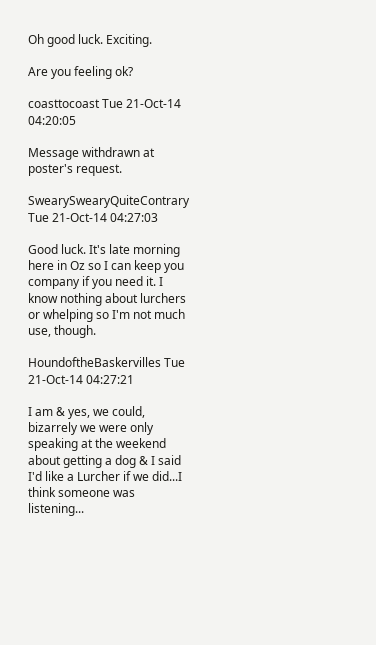Oh good luck. Exciting.

Are you feeling ok?

coasttocoast Tue 21-Oct-14 04:20:05

Message withdrawn at poster's request.

SwearySwearyQuiteContrary Tue 21-Oct-14 04:27:03

Good luck. It's late morning here in Oz so I can keep you company if you need it. I know nothing about lurchers or whelping so I'm not much use, though.

HoundoftheBaskervilles Tue 21-Oct-14 04:27:21

I am & yes, we could, bizarrely we were only speaking at the weekend about getting a dog & I said I'd like a Lurcher if we did...I think someone was listening...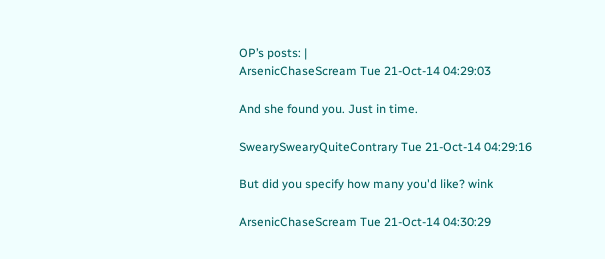OP’s posts: |
ArsenicChaseScream Tue 21-Oct-14 04:29:03

And she found you. Just in time.

SwearySwearyQuiteContrary Tue 21-Oct-14 04:29:16

But did you specify how many you'd like? wink

ArsenicChaseScream Tue 21-Oct-14 04:30:29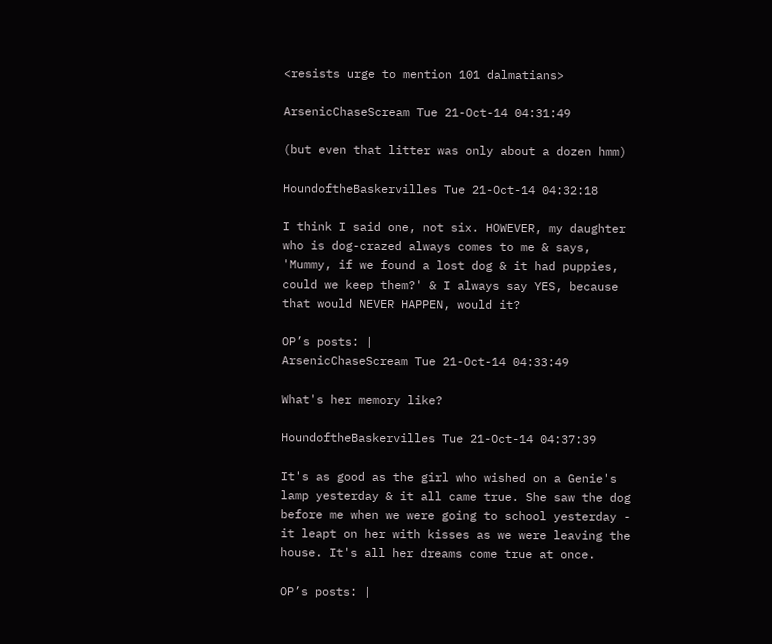<resists urge to mention 101 dalmatians>

ArsenicChaseScream Tue 21-Oct-14 04:31:49

(but even that litter was only about a dozen hmm)

HoundoftheBaskervilles Tue 21-Oct-14 04:32:18

I think I said one, not six. HOWEVER, my daughter who is dog-crazed always comes to me & says, 'Mummy, if we found a lost dog & it had puppies, could we keep them?' & I always say YES, because that would NEVER HAPPEN, would it?

OP’s posts: |
ArsenicChaseScream Tue 21-Oct-14 04:33:49

What's her memory like?

HoundoftheBaskervilles Tue 21-Oct-14 04:37:39

It's as good as the girl who wished on a Genie's lamp yesterday & it all came true. She saw the dog before me when we were going to school yesterday - it leapt on her with kisses as we were leaving the house. It's all her dreams come true at once.

OP’s posts: |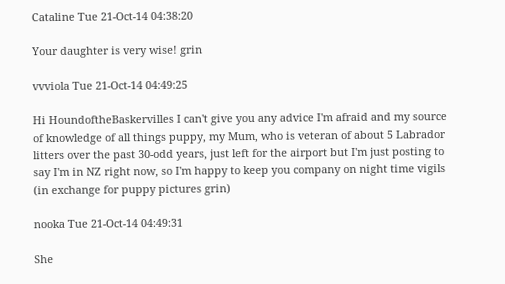Cataline Tue 21-Oct-14 04:38:20

Your daughter is very wise! grin

vvviola Tue 21-Oct-14 04:49:25

Hi HoundoftheBaskervilles I can't give you any advice I'm afraid and my source of knowledge of all things puppy, my Mum, who is veteran of about 5 Labrador litters over the past 30-odd years, just left for the airport but I'm just posting to say I'm in NZ right now, so I'm happy to keep you company on night time vigils (in exchange for puppy pictures grin)

nooka Tue 21-Oct-14 04:49:31

She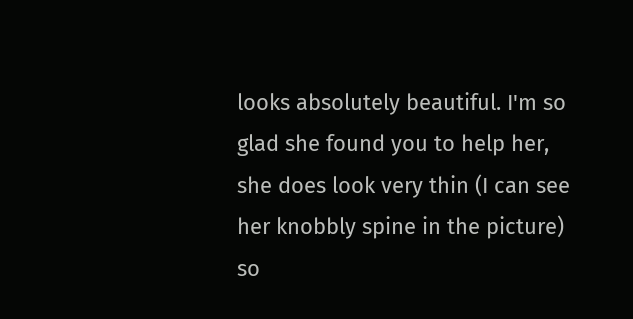looks absolutely beautiful. I'm so glad she found you to help her, she does look very thin (I can see her knobbly spine in the picture) so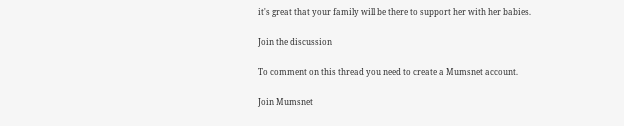it's great that your family will be there to support her with her babies.

Join the discussion

To comment on this thread you need to create a Mumsnet account.

Join Mumsnet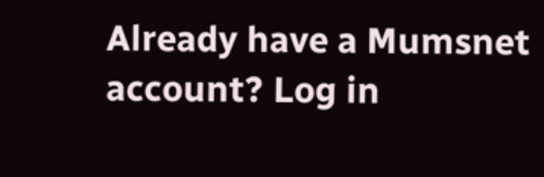Already have a Mumsnet account? Log in